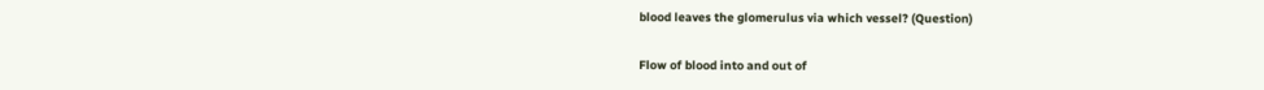blood leaves the glomerulus via which vessel? (Question)

Flow of blood into and out of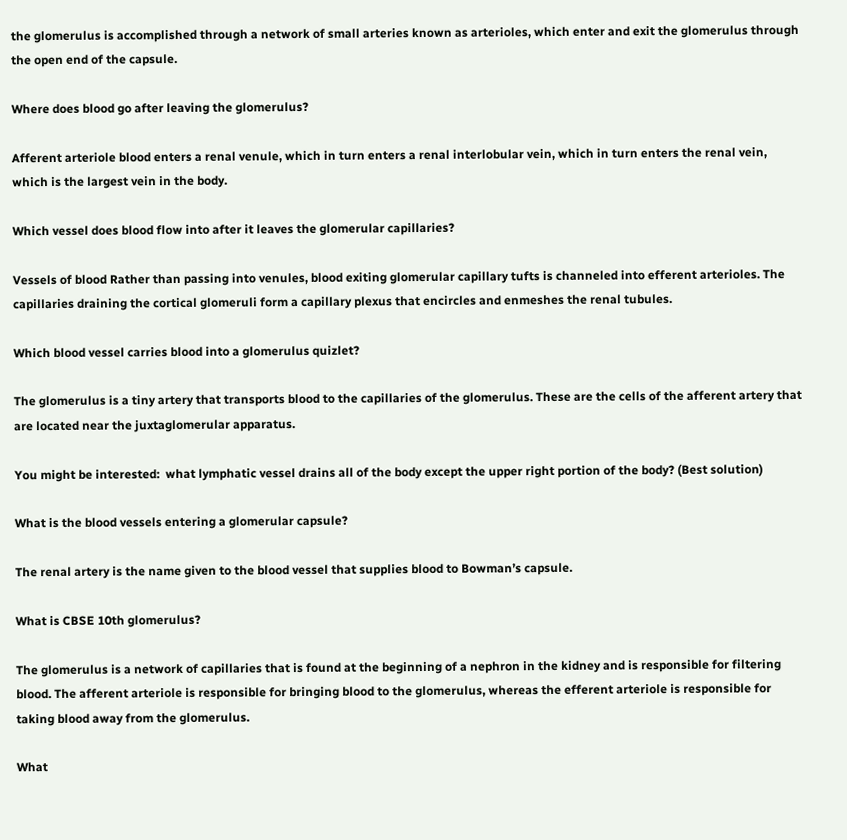the glomerulus is accomplished through a network of small arteries known as arterioles, which enter and exit the glomerulus through the open end of the capsule.

Where does blood go after leaving the glomerulus?

Afferent arteriole blood enters a renal venule, which in turn enters a renal interlobular vein, which in turn enters the renal vein, which is the largest vein in the body.

Which vessel does blood flow into after it leaves the glomerular capillaries?

Vessels of blood Rather than passing into venules, blood exiting glomerular capillary tufts is channeled into efferent arterioles. The capillaries draining the cortical glomeruli form a capillary plexus that encircles and enmeshes the renal tubules.

Which blood vessel carries blood into a glomerulus quizlet?

The glomerulus is a tiny artery that transports blood to the capillaries of the glomerulus. These are the cells of the afferent artery that are located near the juxtaglomerular apparatus.

You might be interested:  what lymphatic vessel drains all of the body except the upper right portion of the body? (Best solution)

What is the blood vessels entering a glomerular capsule?

The renal artery is the name given to the blood vessel that supplies blood to Bowman’s capsule.

What is CBSE 10th glomerulus?

The glomerulus is a network of capillaries that is found at the beginning of a nephron in the kidney and is responsible for filtering blood. The afferent arteriole is responsible for bringing blood to the glomerulus, whereas the efferent arteriole is responsible for taking blood away from the glomerulus.

What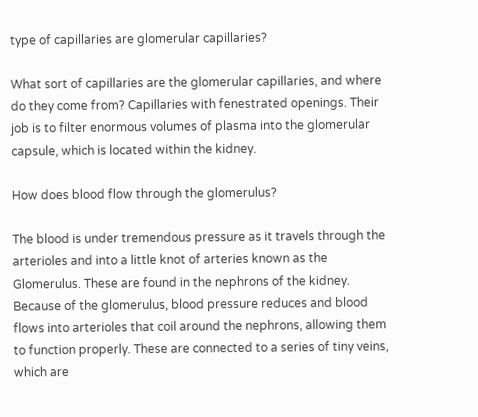type of capillaries are glomerular capillaries?

What sort of capillaries are the glomerular capillaries, and where do they come from? Capillaries with fenestrated openings. Their job is to filter enormous volumes of plasma into the glomerular capsule, which is located within the kidney.

How does blood flow through the glomerulus?

The blood is under tremendous pressure as it travels through the arterioles and into a little knot of arteries known as the Glomerulus. These are found in the nephrons of the kidney. Because of the glomerulus, blood pressure reduces and blood flows into arterioles that coil around the nephrons, allowing them to function properly. These are connected to a series of tiny veins, which are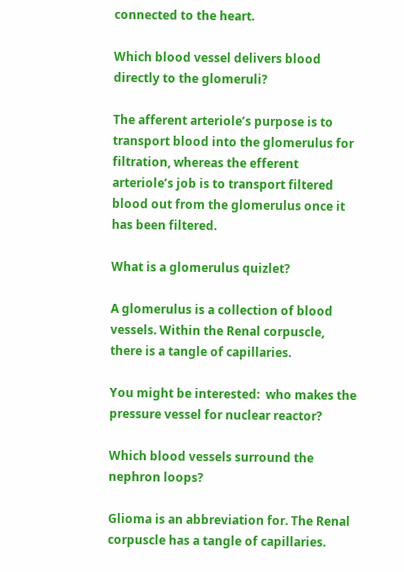connected to the heart.

Which blood vessel delivers blood directly to the glomeruli?

The afferent arteriole’s purpose is to transport blood into the glomerulus for filtration, whereas the efferent arteriole’s job is to transport filtered blood out from the glomerulus once it has been filtered.

What is a glomerulus quizlet?

A glomerulus is a collection of blood vessels. Within the Renal corpuscle, there is a tangle of capillaries.

You might be interested:  who makes the pressure vessel for nuclear reactor?

Which blood vessels surround the nephron loops?

Glioma is an abbreviation for. The Renal corpuscle has a tangle of capillaries.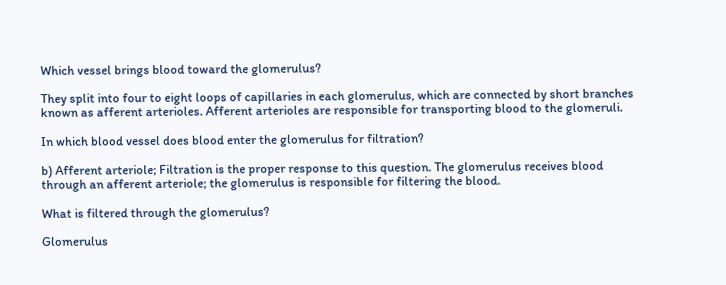Which vessel brings blood toward the glomerulus?

They split into four to eight loops of capillaries in each glomerulus, which are connected by short branches known as afferent arterioles. Afferent arterioles are responsible for transporting blood to the glomeruli.

In which blood vessel does blood enter the glomerulus for filtration?

b) Afferent arteriole; Filtration is the proper response to this question. The glomerulus receives blood through an afferent arteriole; the glomerulus is responsible for filtering the blood.

What is filtered through the glomerulus?

Glomerulus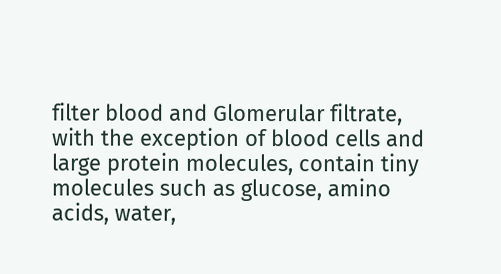filter blood and Glomerular filtrate, with the exception of blood cells and large protein molecules, contain tiny molecules such as glucose, amino acids, water,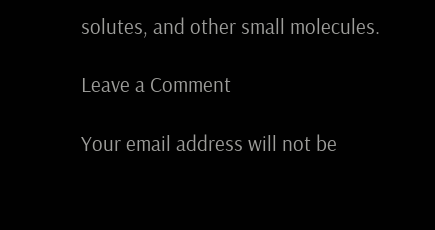solutes, and other small molecules.

Leave a Comment

Your email address will not be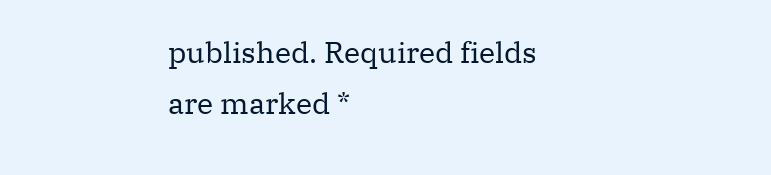published. Required fields are marked *